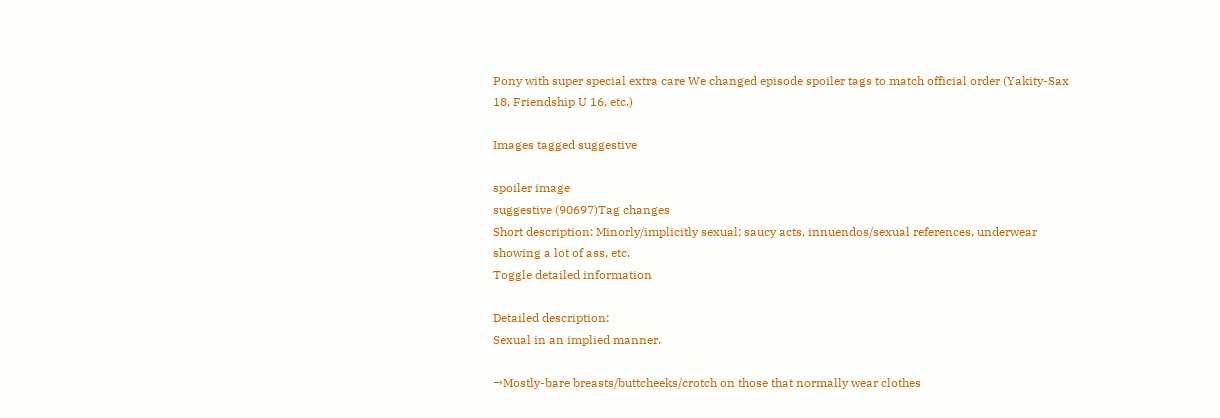Pony with super special extra care We changed episode spoiler tags to match official order (Yakity-Sax 18, Friendship U 16, etc.)

Images tagged suggestive

spoiler image
suggestive (90697)Tag changes
Short description: Minorly/implicitly sexual; saucy acts, innuendos/sexual references, underwear showing a lot of ass, etc.
Toggle detailed information

Detailed description:
Sexual in an implied manner.

→Mostly-bare breasts/buttcheeks/crotch on those that normally wear clothes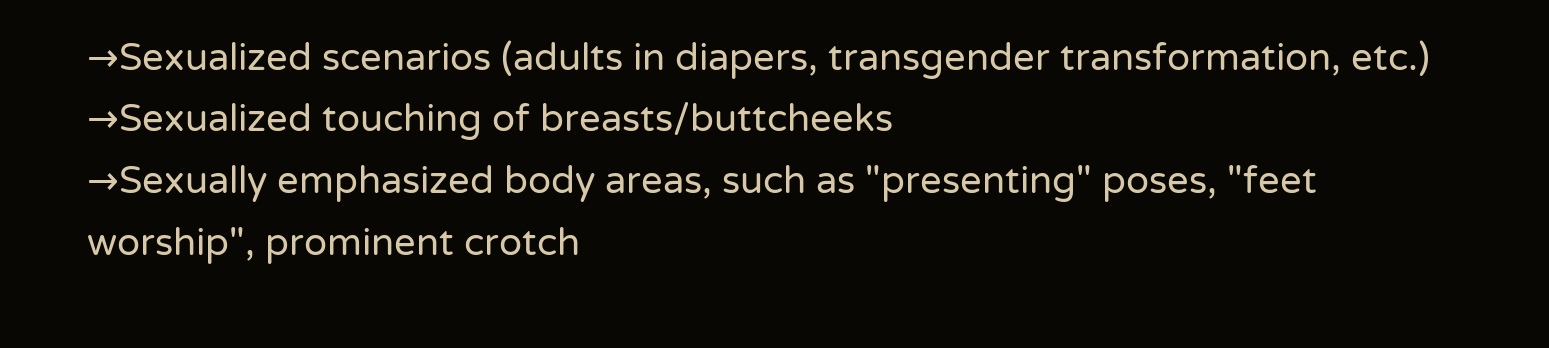→Sexualized scenarios (adults in diapers, transgender transformation, etc.)
→Sexualized touching of breasts/buttcheeks
→Sexually emphasized body areas, such as "presenting" poses, "feet worship", prominent crotch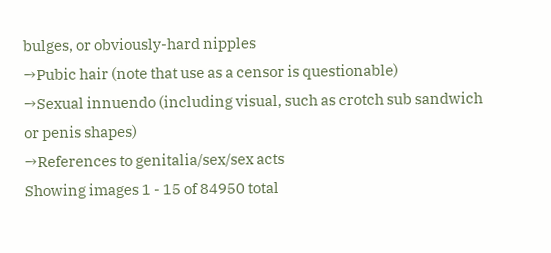bulges, or obviously-hard nipples
→Pubic hair (note that use as a censor is questionable)
→Sexual innuendo (including visual, such as crotch sub sandwich or penis shapes)
→References to genitalia/sex/sex acts
Showing images 1 - 15 of 84950 total